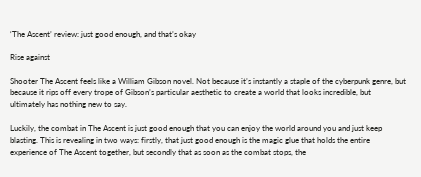‘The Ascent’ review: just good enough, and that’s okay

Rise against

Shooter The Ascent feels like a William Gibson novel. Not because it’s instantly a staple of the cyberpunk genre, but because it rips off every trope of Gibson’s particular aesthetic to create a world that looks incredible, but ultimately has nothing new to say.

Luckily, the combat in The Ascent is just good enough that you can enjoy the world around you and just keep blasting. This is revealing in two ways: firstly, that just good enough is the magic glue that holds the entire experience of The Ascent together, but secondly that as soon as the combat stops, the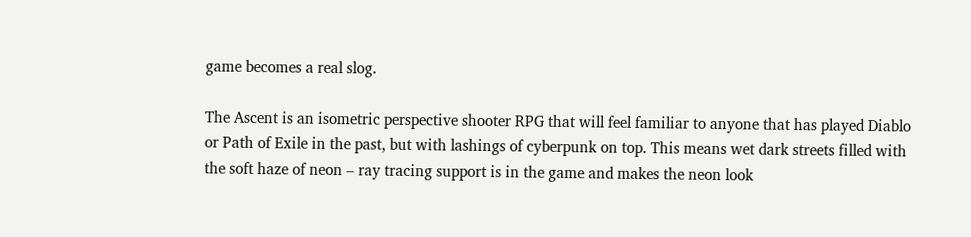game becomes a real slog.

The Ascent is an isometric perspective shooter RPG that will feel familiar to anyone that has played Diablo or Path of Exile in the past, but with lashings of cyberpunk on top. This means wet dark streets filled with the soft haze of neon – ray tracing support is in the game and makes the neon look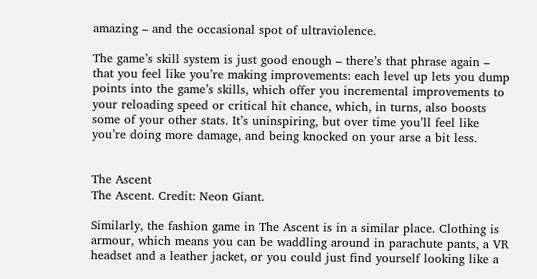amazing – and the occasional spot of ultraviolence.

The game’s skill system is just good enough – there’s that phrase again – that you feel like you’re making improvements: each level up lets you dump points into the game’s skills, which offer you incremental improvements to your reloading speed or critical hit chance, which, in turns, also boosts some of your other stats. It’s uninspiring, but over time you’ll feel like you’re doing more damage, and being knocked on your arse a bit less.


The Ascent
The Ascent. Credit: Neon Giant.

Similarly, the fashion game in The Ascent is in a similar place. Clothing is armour, which means you can be waddling around in parachute pants, a VR headset and a leather jacket, or you could just find yourself looking like a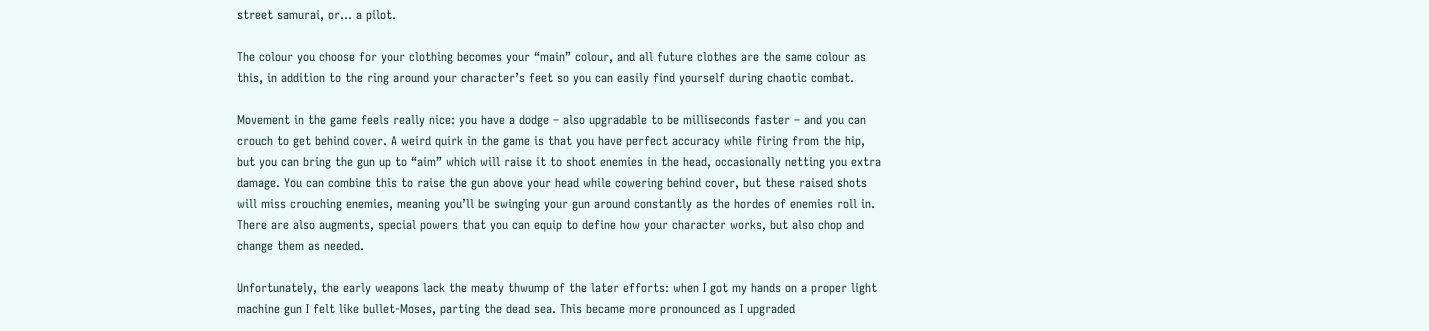street samurai, or… a pilot.

The colour you choose for your clothing becomes your “main” colour, and all future clothes are the same colour as this, in addition to the ring around your character’s feet so you can easily find yourself during chaotic combat.

Movement in the game feels really nice: you have a dodge – also upgradable to be milliseconds faster – and you can crouch to get behind cover. A weird quirk in the game is that you have perfect accuracy while firing from the hip, but you can bring the gun up to “aim” which will raise it to shoot enemies in the head, occasionally netting you extra damage. You can combine this to raise the gun above your head while cowering behind cover, but these raised shots will miss crouching enemies, meaning you’ll be swinging your gun around constantly as the hordes of enemies roll in. There are also augments, special powers that you can equip to define how your character works, but also chop and change them as needed.

Unfortunately, the early weapons lack the meaty thwump of the later efforts: when I got my hands on a proper light machine gun I felt like bullet-Moses, parting the dead sea. This became more pronounced as I upgraded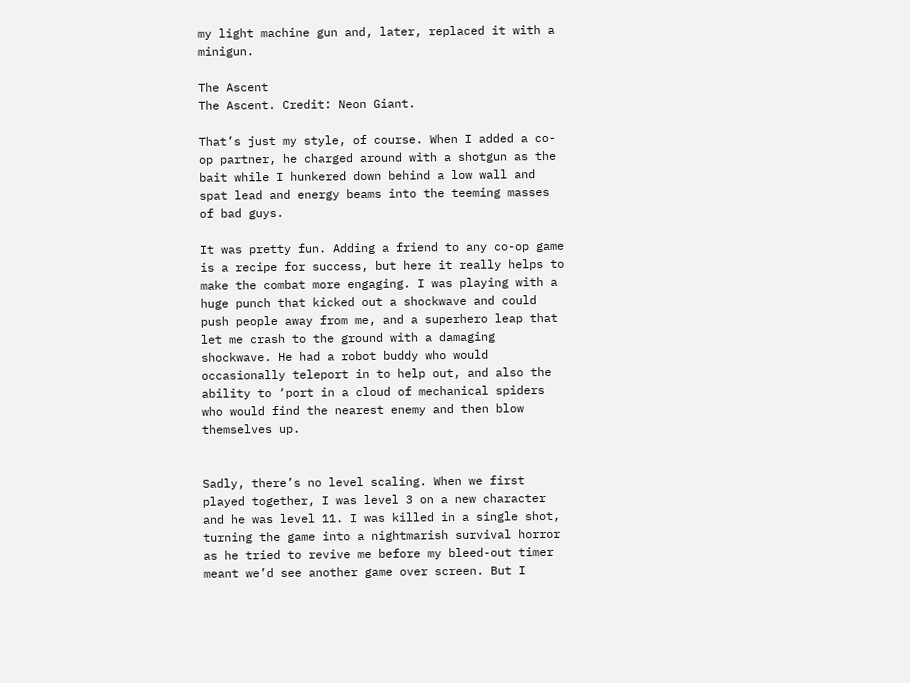my light machine gun and, later, replaced it with a minigun.

The Ascent
The Ascent. Credit: Neon Giant.

That’s just my style, of course. When I added a co-op partner, he charged around with a shotgun as the bait while I hunkered down behind a low wall and spat lead and energy beams into the teeming masses of bad guys.

It was pretty fun. Adding a friend to any co-op game is a recipe for success, but here it really helps to make the combat more engaging. I was playing with a huge punch that kicked out a shockwave and could push people away from me, and a superhero leap that let me crash to the ground with a damaging shockwave. He had a robot buddy who would occasionally teleport in to help out, and also the ability to ‘port in a cloud of mechanical spiders who would find the nearest enemy and then blow themselves up.


Sadly, there’s no level scaling. When we first played together, I was level 3 on a new character and he was level 11. I was killed in a single shot, turning the game into a nightmarish survival horror as he tried to revive me before my bleed-out timer meant we’d see another game over screen. But I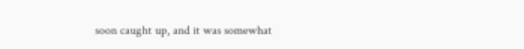soon caught up, and it was somewhat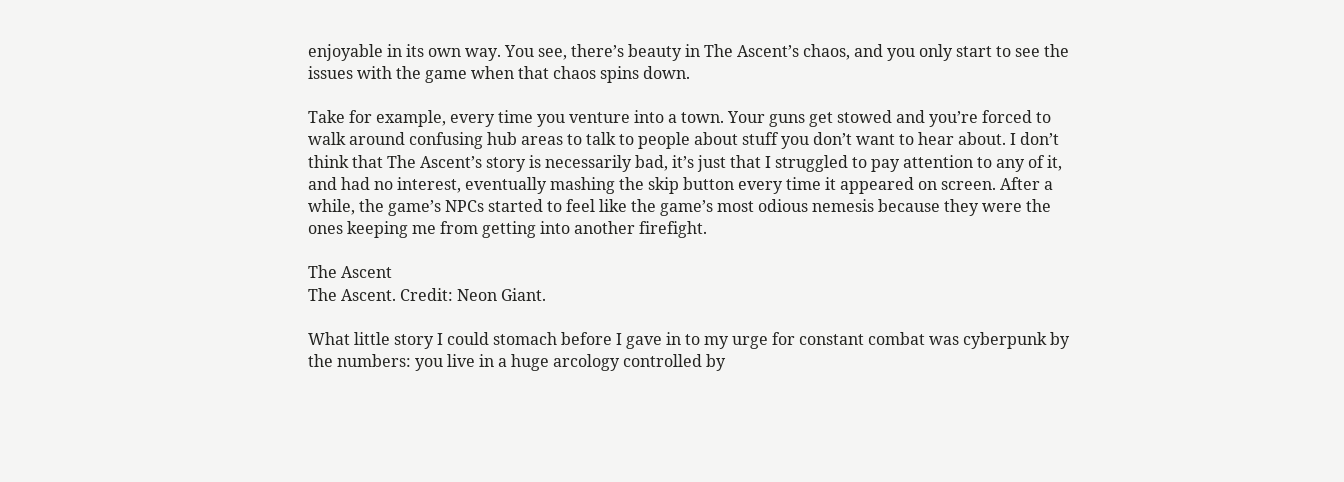enjoyable in its own way. You see, there’s beauty in The Ascent’s chaos, and you only start to see the issues with the game when that chaos spins down.

Take for example, every time you venture into a town. Your guns get stowed and you’re forced to walk around confusing hub areas to talk to people about stuff you don’t want to hear about. I don’t think that The Ascent’s story is necessarily bad, it’s just that I struggled to pay attention to any of it, and had no interest, eventually mashing the skip button every time it appeared on screen. After a while, the game’s NPCs started to feel like the game’s most odious nemesis because they were the ones keeping me from getting into another firefight.

The Ascent
The Ascent. Credit: Neon Giant.

What little story I could stomach before I gave in to my urge for constant combat was cyberpunk by the numbers: you live in a huge arcology controlled by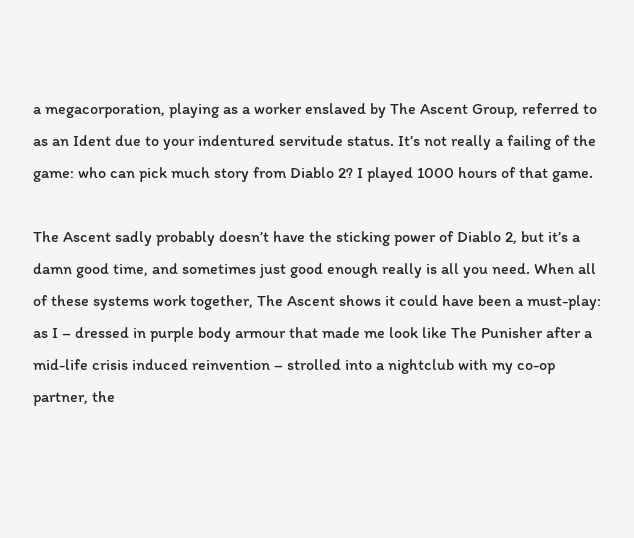a megacorporation, playing as a worker enslaved by The Ascent Group, referred to as an Ident due to your indentured servitude status. It’s not really a failing of the game: who can pick much story from Diablo 2? I played 1000 hours of that game.

The Ascent sadly probably doesn’t have the sticking power of Diablo 2, but it’s a damn good time, and sometimes just good enough really is all you need. When all of these systems work together, The Ascent shows it could have been a must-play: as I – dressed in purple body armour that made me look like The Punisher after a mid-life crisis induced reinvention – strolled into a nightclub with my co-op partner, the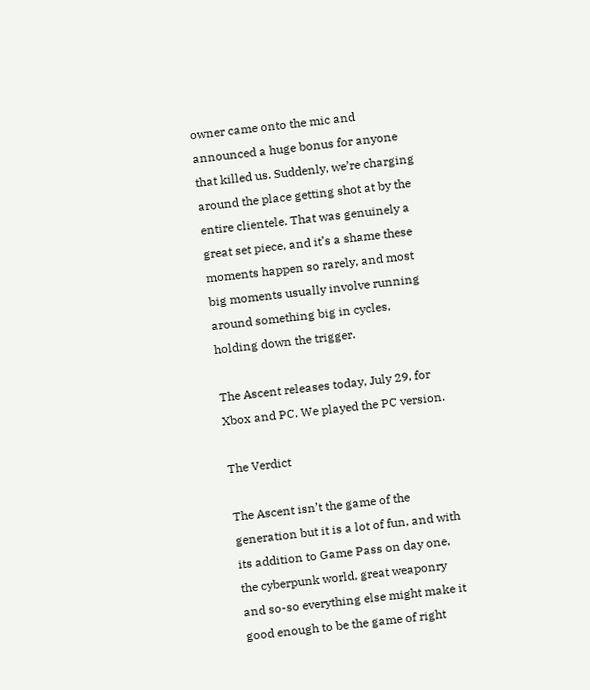owner came onto the mic and announced a huge bonus for anyone that killed us. Suddenly, we’re charging around the place getting shot at by the entire clientele. That was genuinely a great set piece, and it’s a shame these moments happen so rarely, and most big moments usually involve running around something big in cycles, holding down the trigger.

The Ascent releases today, July 29, for Xbox and PC. We played the PC version.

The Verdict

The Ascent isn’t the game of the generation but it is a lot of fun, and with its addition to Game Pass on day one, the cyberpunk world, great weaponry and so-so everything else might make it good enough to be the game of right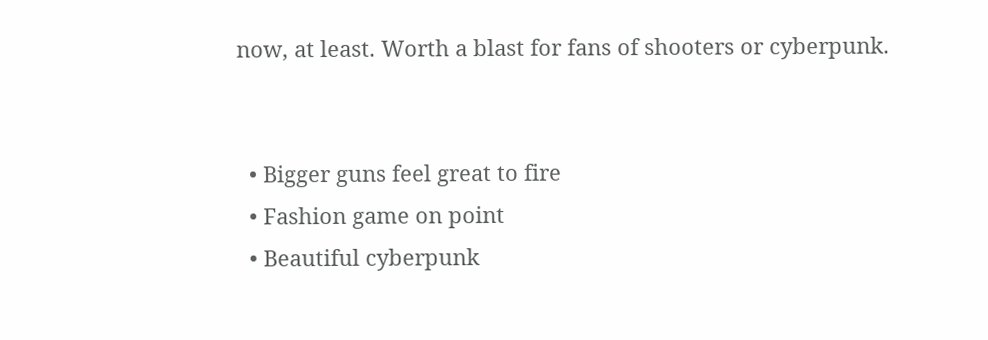now, at least. Worth a blast for fans of shooters or cyberpunk.


  • Bigger guns feel great to fire
  • Fashion game on point
  • Beautiful cyberpunk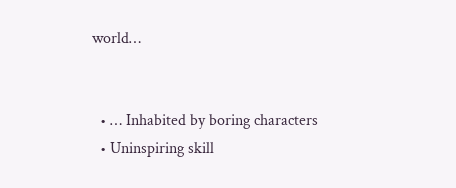world…


  • … Inhabited by boring characters
  • Uninspiring skill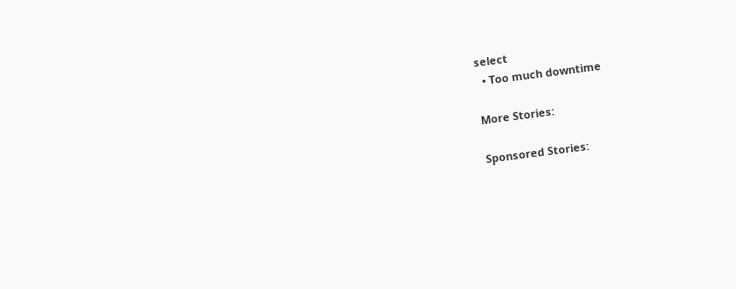select
  • Too much downtime

More Stories:

Sponsored Stories: